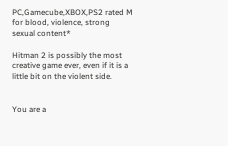PC,Gamecube,XBOX,PS2 rated M for blood, violence, strong sexual content*

Hitman 2 is possibly the most creative game ever, even if it is a little bit on the violent side.


You are a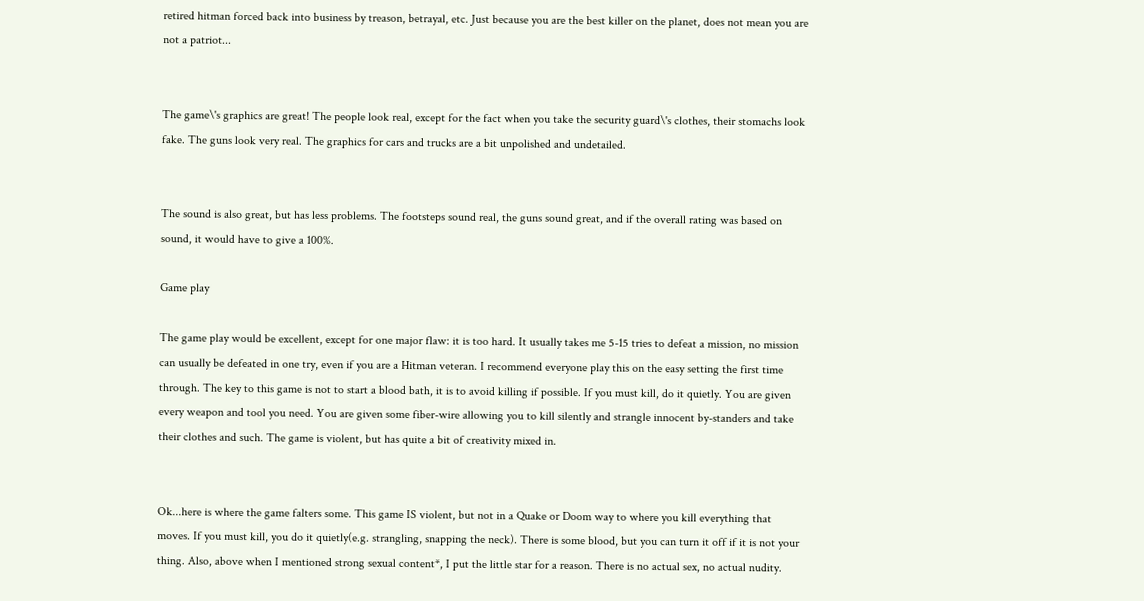retired hitman forced back into business by treason, betrayal, etc. Just because you are the best killer on the planet, does not mean you are not a patriot...


The game\'s graphics are great! The people look real, except for the fact when you take the security guard\'s clothes, their stomachs look fake. The guns look very real. The graphics for cars and trucks are a bit unpolished and undetailed.


The sound is also great, but has less problems. The footsteps sound real, the guns sound great, and if the overall rating was based on sound, it would have to give a 100%.

Game play

The game play would be excellent, except for one major flaw: it is too hard. It usually takes me 5-15 tries to defeat a mission, no mission can usually be defeated in one try, even if you are a Hitman veteran. I recommend everyone play this on the easy setting the first time through. The key to this game is not to start a blood bath, it is to avoid killing if possible. If you must kill, do it quietly. You are given every weapon and tool you need. You are given some fiber-wire allowing you to kill silently and strangle innocent by-standers and take their clothes and such. The game is violent, but has quite a bit of creativity mixed in.


Ok...here is where the game falters some. This game IS violent, but not in a Quake or Doom way to where you kill everything that moves. If you must kill, you do it quietly(e.g. strangling, snapping the neck). There is some blood, but you can turn it off if it is not your thing. Also, above when I mentioned strong sexual content*, I put the little star for a reason. There is no actual sex, no actual nudity.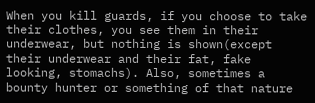When you kill guards, if you choose to take their clothes, you see them in their underwear, but nothing is shown(except their underwear and their fat, fake looking, stomachs). Also, sometimes a bounty hunter or something of that nature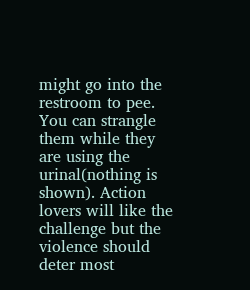might go into the restroom to pee. You can strangle them while they are using the urinal(nothing is shown). Action lovers will like the challenge but the violence should deter most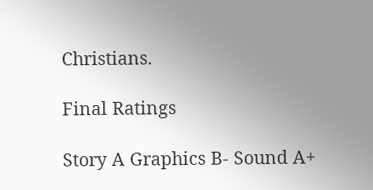Christians.

Final Ratings

Story A Graphics B- Sound A+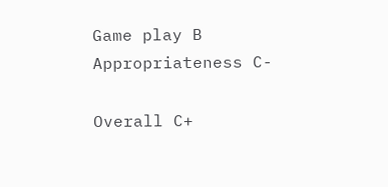Game play B Appropriateness C-

Overall C+